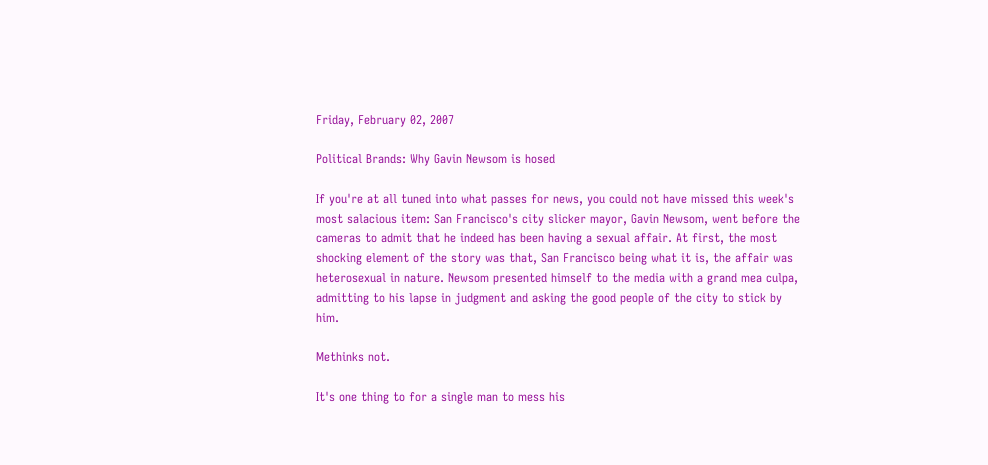Friday, February 02, 2007

Political Brands: Why Gavin Newsom is hosed

If you're at all tuned into what passes for news, you could not have missed this week's most salacious item: San Francisco's city slicker mayor, Gavin Newsom, went before the cameras to admit that he indeed has been having a sexual affair. At first, the most shocking element of the story was that, San Francisco being what it is, the affair was heterosexual in nature. Newsom presented himself to the media with a grand mea culpa, admitting to his lapse in judgment and asking the good people of the city to stick by him.

Methinks not.

It's one thing to for a single man to mess his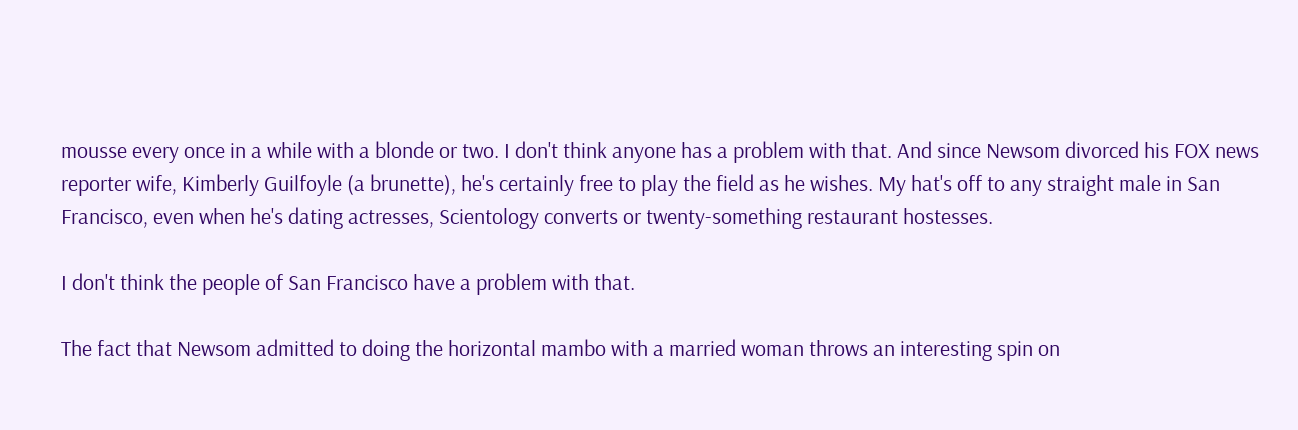mousse every once in a while with a blonde or two. I don't think anyone has a problem with that. And since Newsom divorced his FOX news reporter wife, Kimberly Guilfoyle (a brunette), he's certainly free to play the field as he wishes. My hat's off to any straight male in San Francisco, even when he's dating actresses, Scientology converts or twenty-something restaurant hostesses.

I don't think the people of San Francisco have a problem with that.

The fact that Newsom admitted to doing the horizontal mambo with a married woman throws an interesting spin on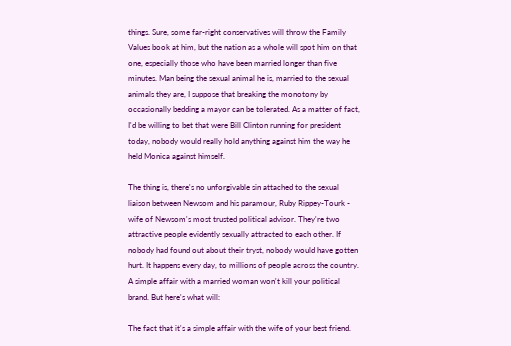things. Sure, some far-right conservatives will throw the Family Values book at him, but the nation as a whole will spot him on that one, especially those who have been married longer than five minutes. Man being the sexual animal he is, married to the sexual animals they are, I suppose that breaking the monotony by occasionally bedding a mayor can be tolerated. As a matter of fact, I'd be willing to bet that were Bill Clinton running for president today, nobody would really hold anything against him the way he held Monica against himself.

The thing is, there's no unforgivable sin attached to the sexual liaison between Newsom and his paramour, Ruby Rippey-Tourk - wife of Newsom's most trusted political advisor. They're two attractive people evidently sexually attracted to each other. If nobody had found out about their tryst, nobody would have gotten hurt. It happens every day, to millions of people across the country. A simple affair with a married woman won't kill your political brand. But here's what will:

The fact that it's a simple affair with the wife of your best friend.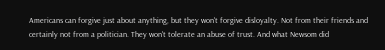Americans can forgive just about anything, but they won't forgive disloyalty. Not from their friends and certainly not from a politician. They won't tolerate an abuse of trust. And what Newsom did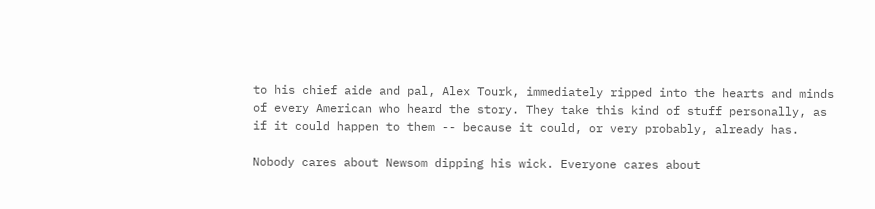to his chief aide and pal, Alex Tourk, immediately ripped into the hearts and minds of every American who heard the story. They take this kind of stuff personally, as if it could happen to them -- because it could, or very probably, already has.

Nobody cares about Newsom dipping his wick. Everyone cares about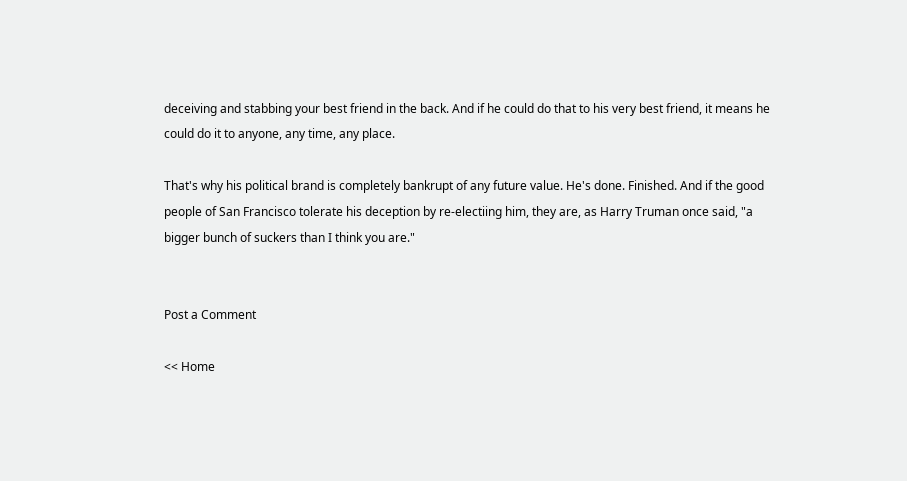deceiving and stabbing your best friend in the back. And if he could do that to his very best friend, it means he could do it to anyone, any time, any place.

That's why his political brand is completely bankrupt of any future value. He's done. Finished. And if the good people of San Francisco tolerate his deception by re-electiing him, they are, as Harry Truman once said, "a bigger bunch of suckers than I think you are."


Post a Comment

<< Home